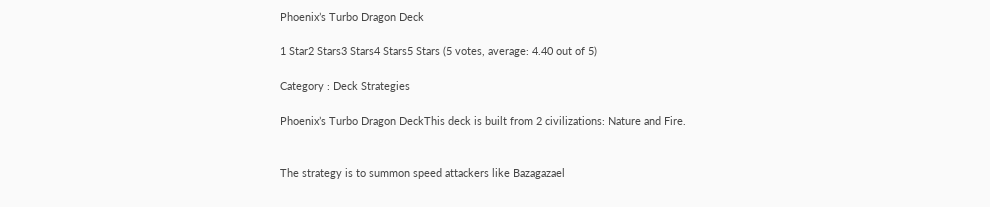Phoenix’s Turbo Dragon Deck

1 Star2 Stars3 Stars4 Stars5 Stars (5 votes, average: 4.40 out of 5)

Category : Deck Strategies

Phoenix’s Turbo Dragon DeckThis deck is built from 2 civilizations: Nature and Fire.


The strategy is to summon speed attackers like Bazagazael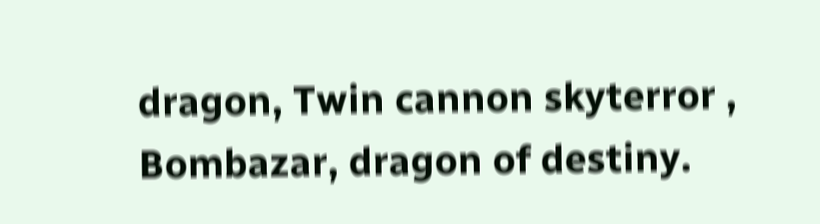dragon, Twin cannon skyterror , Bombazar, dragon of destiny.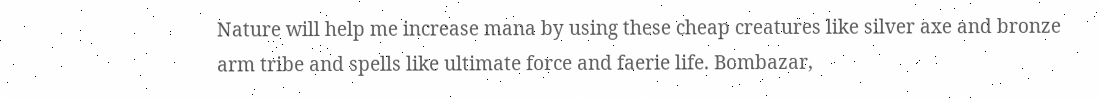Nature will help me increase mana by using these cheap creatures like silver axe and bronze arm tribe and spells like ultimate force and faerie life. Bombazar,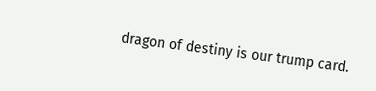dragon of destiny is our trump card.